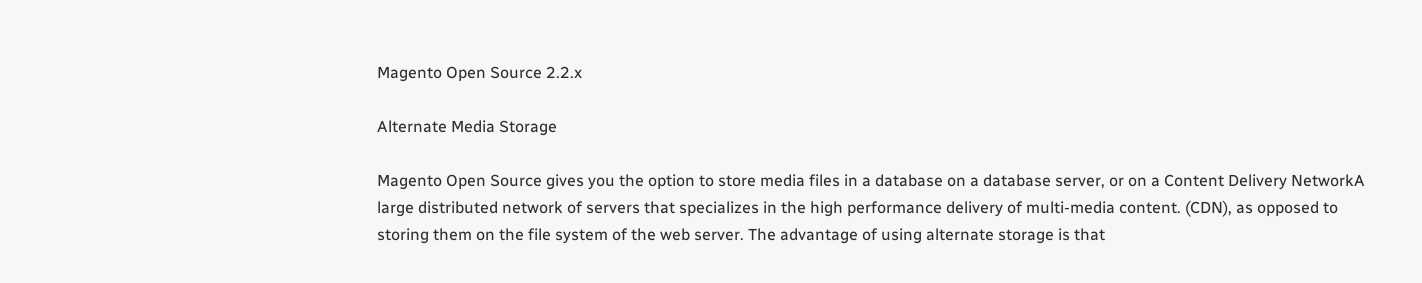Magento Open Source 2.2.x

Alternate Media Storage

Magento Open Source gives you the option to store media files in a database on a database server, or on a Content Delivery NetworkA large distributed network of servers that specializes in the high performance delivery of multi-media content. (CDN), as opposed to storing them on the file system of the web server. The advantage of using alternate storage is that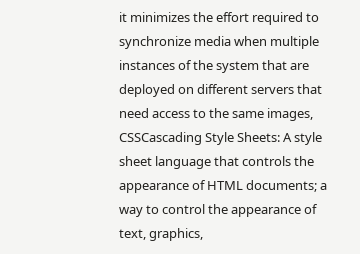it minimizes the effort required to synchronize media when multiple instances of the system that are deployed on different servers that need access to the same images, CSSCascading Style Sheets: A style sheet language that controls the appearance of HTML documents; a way to control the appearance of text, graphics,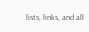lists, links, and all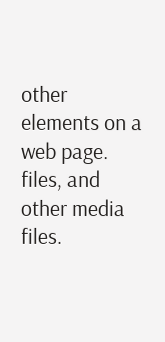other elements on a web page. files, and other media files.